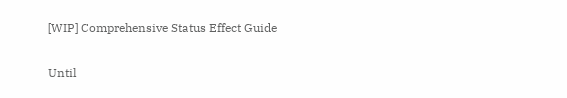[WIP] Comprehensive Status Effect Guide

Until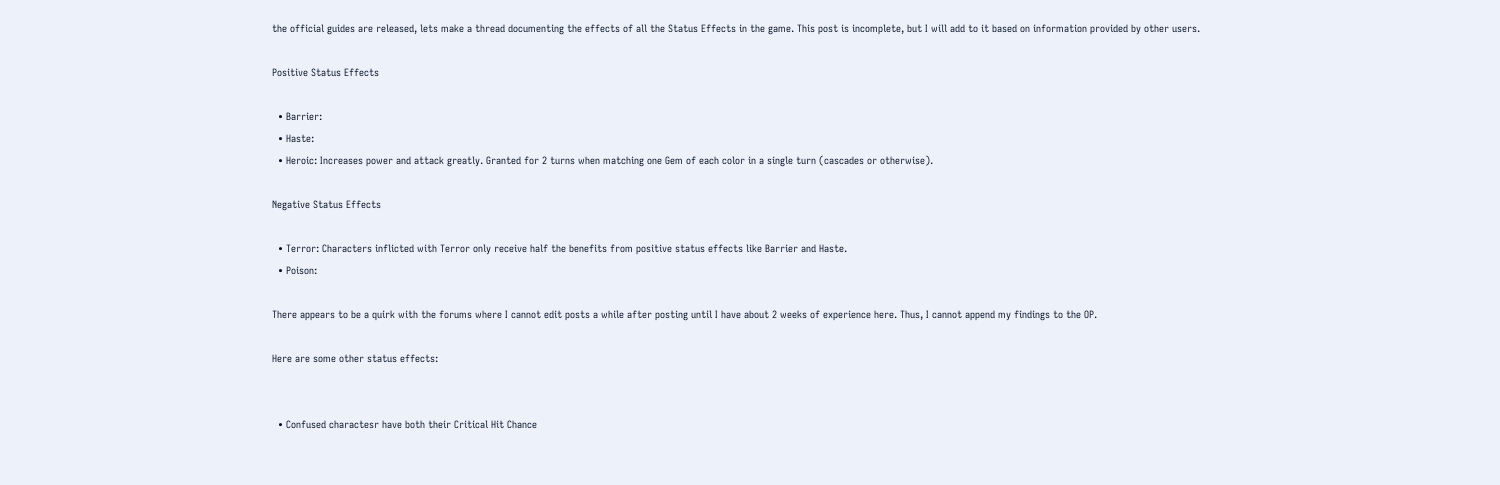the official guides are released, lets make a thread documenting the effects of all the Status Effects in the game. This post is incomplete, but I will add to it based on information provided by other users.

Positive Status Effects

  • Barrier:
  • Haste:
  • Heroic: Increases power and attack greatly. Granted for 2 turns when matching one Gem of each color in a single turn (cascades or otherwise).

Negative Status Effects

  • Terror: Characters inflicted with Terror only receive half the benefits from positive status effects like Barrier and Haste.
  • Poison:

There appears to be a quirk with the forums where I cannot edit posts a while after posting until I have about 2 weeks of experience here. Thus, I cannot append my findings to the OP.

Here are some other status effects:


  • Confused charactesr have both their Critical Hit Chance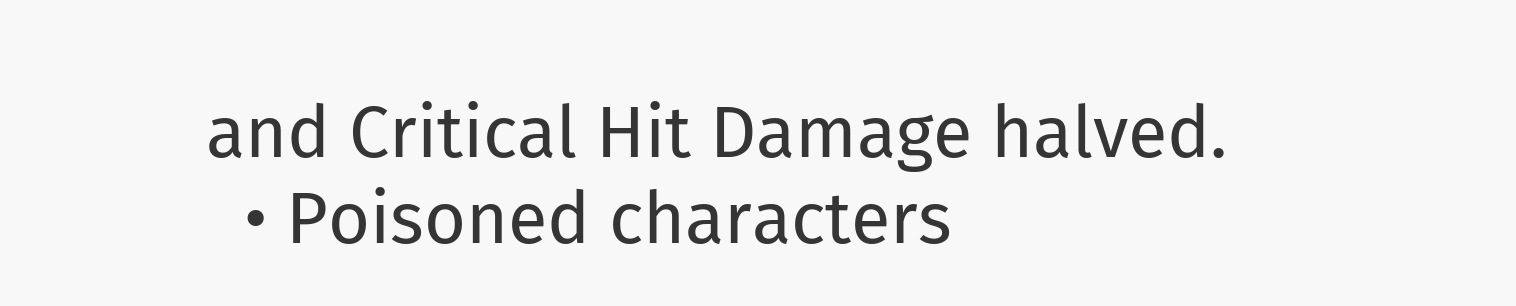and Critical Hit Damage halved.
  • Poisoned characters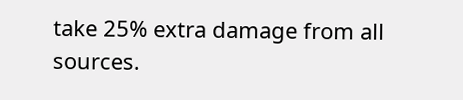take 25% extra damage from all sources.